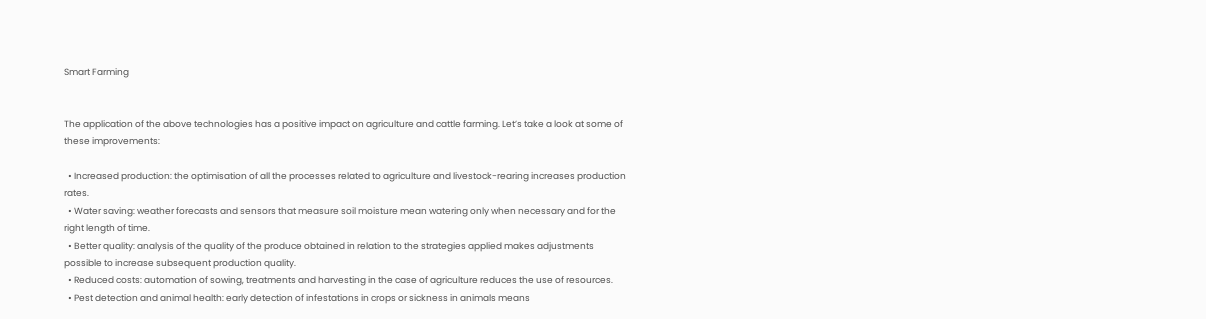Smart Farming


The application of the above technologies has a positive impact on agriculture and cattle farming. Let’s take a look at some of these improvements:

  • Increased production: the optimisation of all the processes related to agriculture and livestock-rearing increases production rates.
  • Water saving: weather forecasts and sensors that measure soil moisture mean watering only when necessary and for the right length of time.
  • Better quality: analysis of the quality of the produce obtained in relation to the strategies applied makes adjustments possible to increase subsequent production quality.
  • Reduced costs: automation of sowing, treatments and harvesting in the case of agriculture reduces the use of resources.
  • Pest detection and animal health: early detection of infestations in crops or sickness in animals means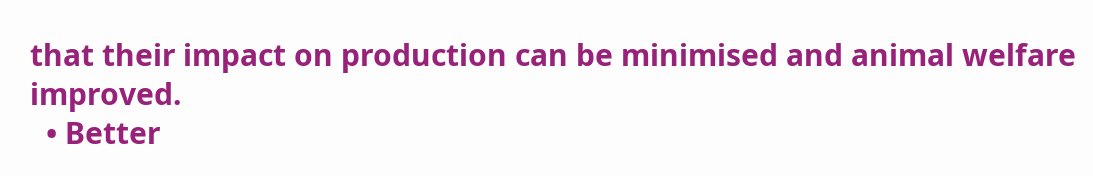that their impact on production can be minimised and animal welfare improved.
  • Better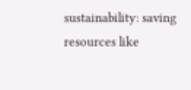sustainability: saving resources like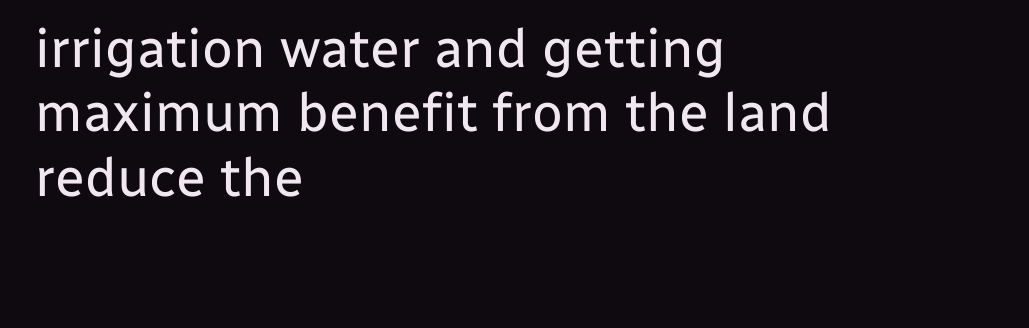irrigation water and getting maximum benefit from the land reduce the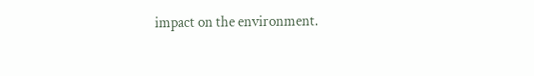impact on the environment.